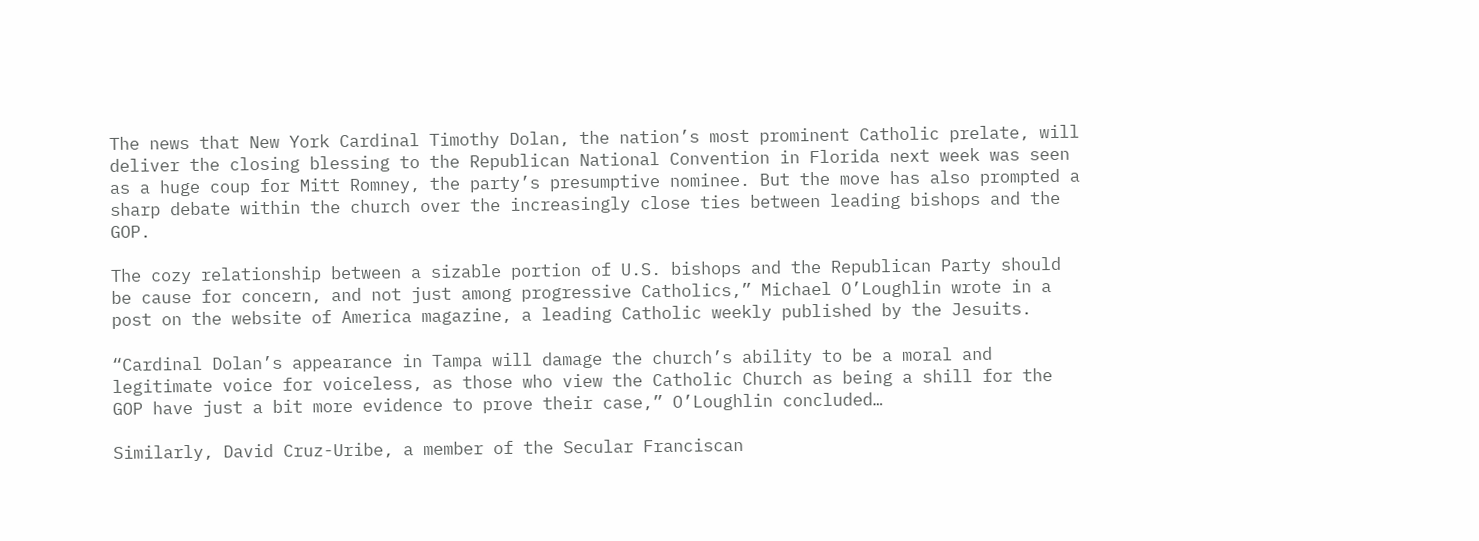The news that New York Cardinal Timothy Dolan, the nation’s most prominent Catholic prelate, will deliver the closing blessing to the Republican National Convention in Florida next week was seen as a huge coup for Mitt Romney, the party’s presumptive nominee. But the move has also prompted a sharp debate within the church over the increasingly close ties between leading bishops and the GOP.

The cozy relationship between a sizable portion of U.S. bishops and the Republican Party should be cause for concern, and not just among progressive Catholics,” Michael O’Loughlin wrote in a post on the website of America magazine, a leading Catholic weekly published by the Jesuits.

“Cardinal Dolan’s appearance in Tampa will damage the church’s ability to be a moral and legitimate voice for voiceless, as those who view the Catholic Church as being a shill for the GOP have just a bit more evidence to prove their case,” O’Loughlin concluded…

Similarly, David Cruz-Uribe, a member of the Secular Franciscan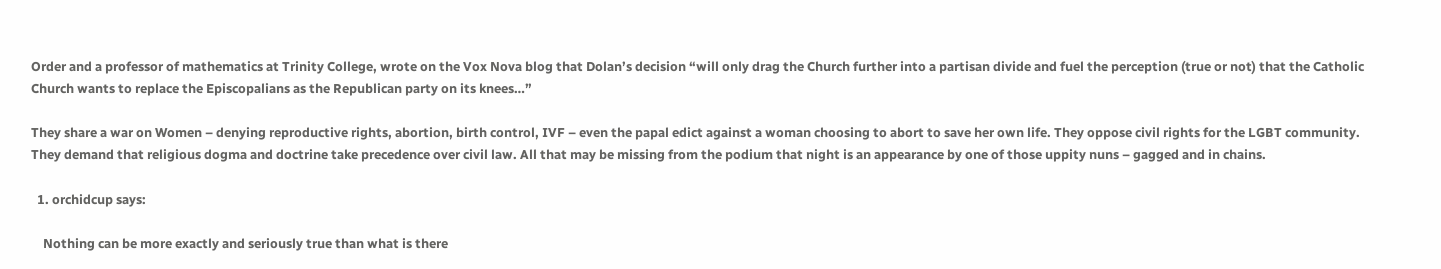Order and a professor of mathematics at Trinity College, wrote on the Vox Nova blog that Dolan’s decision “will only drag the Church further into a partisan divide and fuel the perception (true or not) that the Catholic Church wants to replace the Episcopalians as the Republican party on its knees…”

They share a war on Women – denying reproductive rights, abortion, birth control, IVF – even the papal edict against a woman choosing to abort to save her own life. They oppose civil rights for the LGBT community. They demand that religious dogma and doctrine take precedence over civil law. All that may be missing from the podium that night is an appearance by one of those uppity nuns – gagged and in chains.

  1. orchidcup says:

    Nothing can be more exactly and seriously true than what is there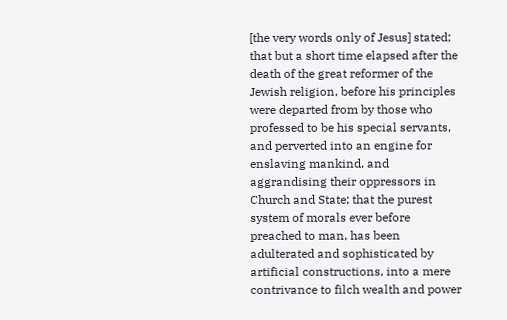[the very words only of Jesus] stated; that but a short time elapsed after the death of the great reformer of the Jewish religion, before his principles were departed from by those who professed to be his special servants, and perverted into an engine for enslaving mankind, and aggrandising their oppressors in Church and State; that the purest system of morals ever before preached to man, has been adulterated and sophisticated by artificial constructions, into a mere contrivance to filch wealth and power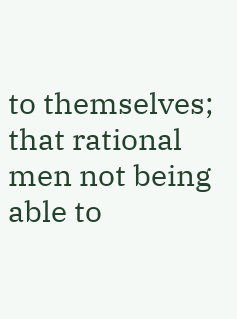to themselves; that rational men not being able to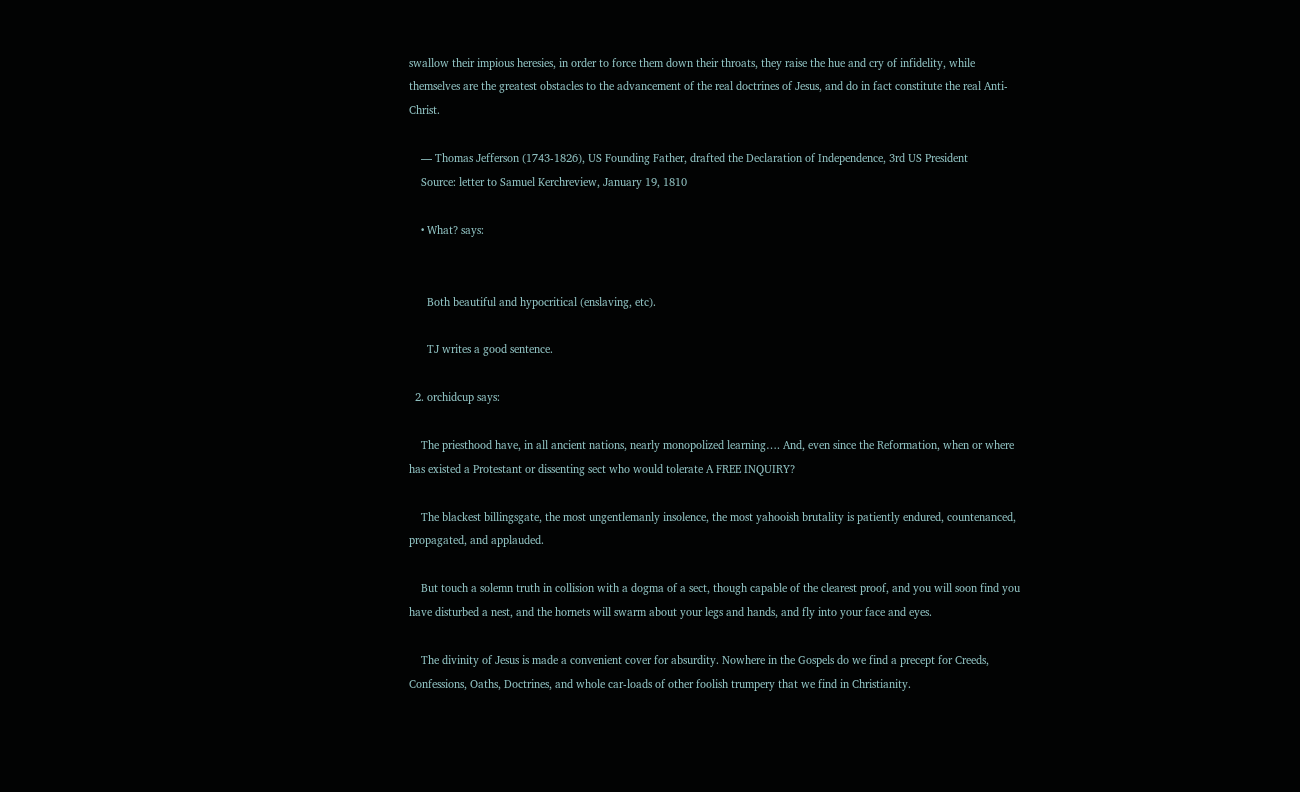swallow their impious heresies, in order to force them down their throats, they raise the hue and cry of infidelity, while themselves are the greatest obstacles to the advancement of the real doctrines of Jesus, and do in fact constitute the real Anti-Christ.

    — Thomas Jefferson (1743-1826), US Founding Father, drafted the Declaration of Independence, 3rd US President
    Source: letter to Samuel Kerchreview, January 19, 1810

    • What? says:


      Both beautiful and hypocritical (enslaving, etc).

      TJ writes a good sentence.

  2. orchidcup says:

    The priesthood have, in all ancient nations, nearly monopolized learning…. And, even since the Reformation, when or where has existed a Protestant or dissenting sect who would tolerate A FREE INQUIRY?

    The blackest billingsgate, the most ungentlemanly insolence, the most yahooish brutality is patiently endured, countenanced, propagated, and applauded.

    But touch a solemn truth in collision with a dogma of a sect, though capable of the clearest proof, and you will soon find you have disturbed a nest, and the hornets will swarm about your legs and hands, and fly into your face and eyes.

    The divinity of Jesus is made a convenient cover for absurdity. Nowhere in the Gospels do we find a precept for Creeds, Confessions, Oaths, Doctrines, and whole car-loads of other foolish trumpery that we find in Christianity.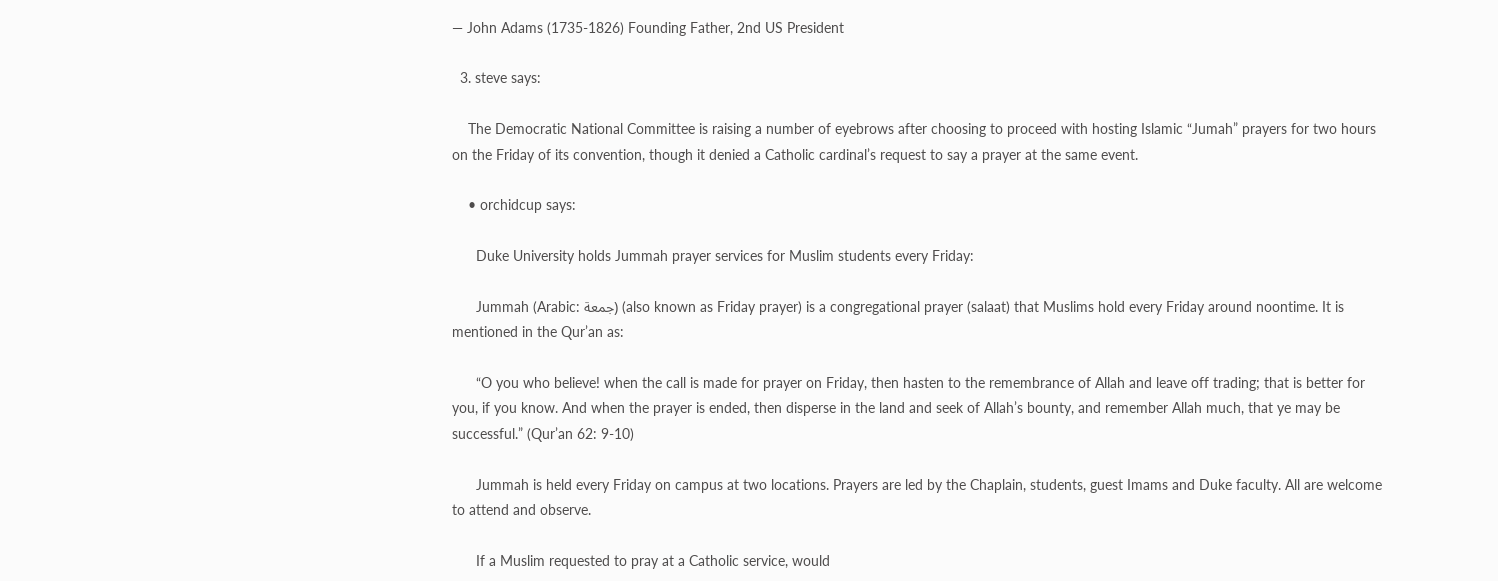— John Adams (1735-1826) Founding Father, 2nd US President

  3. steve says:

    The Democratic National Committee is raising a number of eyebrows after choosing to proceed with hosting Islamic “Jumah” prayers for two hours on the Friday of its convention, though it denied a Catholic cardinal’s request to say a prayer at the same event.

    • orchidcup says:

      Duke University holds Jummah prayer services for Muslim students every Friday:

      Jummah (Arabic: جمعة) (also known as Friday prayer) is a congregational prayer (salaat) that Muslims hold every Friday around noontime. It is mentioned in the Qur’an as:

      “O you who believe! when the call is made for prayer on Friday, then hasten to the remembrance of Allah and leave off trading; that is better for you, if you know. And when the prayer is ended, then disperse in the land and seek of Allah’s bounty, and remember Allah much, that ye may be successful.” (Qur’an 62: 9-10)

      Jummah is held every Friday on campus at two locations. Prayers are led by the Chaplain, students, guest Imams and Duke faculty. All are welcome to attend and observe.

      If a Muslim requested to pray at a Catholic service, would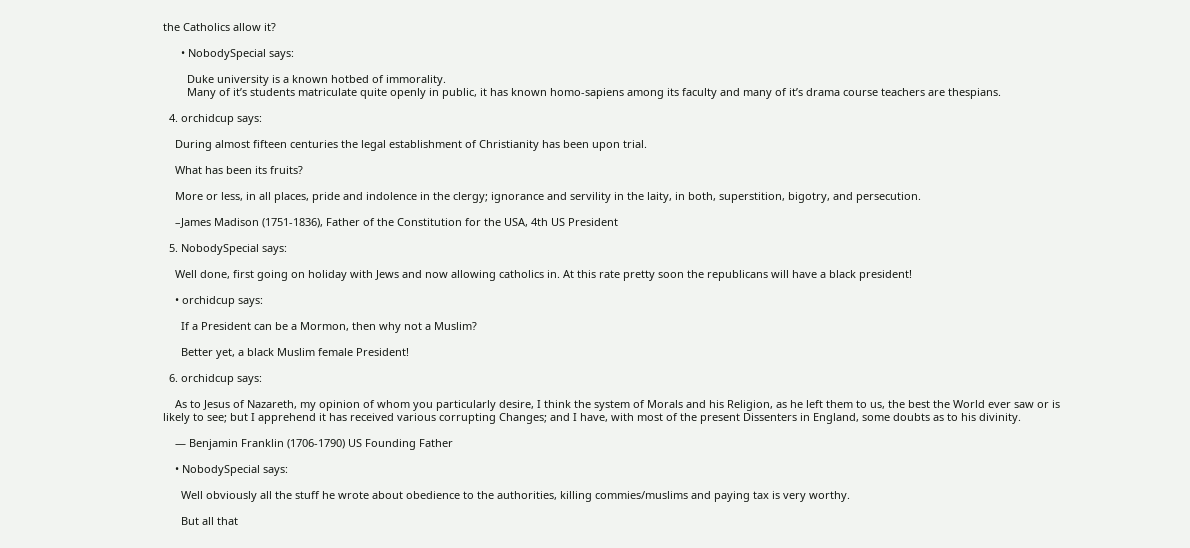the Catholics allow it?

      • NobodySpecial says:

        Duke university is a known hotbed of immorality.
        Many of it’s students matriculate quite openly in public, it has known homo-sapiens among its faculty and many of it’s drama course teachers are thespians.

  4. orchidcup says:

    During almost fifteen centuries the legal establishment of Christianity has been upon trial.

    What has been its fruits?

    More or less, in all places, pride and indolence in the clergy; ignorance and servility in the laity, in both, superstition, bigotry, and persecution.

    –James Madison (1751-1836), Father of the Constitution for the USA, 4th US President

  5. NobodySpecial says:

    Well done, first going on holiday with Jews and now allowing catholics in. At this rate pretty soon the republicans will have a black president!

    • orchidcup says:

      If a President can be a Mormon, then why not a Muslim?

      Better yet, a black Muslim female President!

  6. orchidcup says:

    As to Jesus of Nazareth, my opinion of whom you particularly desire, I think the system of Morals and his Religion, as he left them to us, the best the World ever saw or is likely to see; but I apprehend it has received various corrupting Changes; and I have, with most of the present Dissenters in England, some doubts as to his divinity.

    — Benjamin Franklin (1706-1790) US Founding Father

    • NobodySpecial says:

      Well obviously all the stuff he wrote about obedience to the authorities, killing commies/muslims and paying tax is very worthy.

      But all that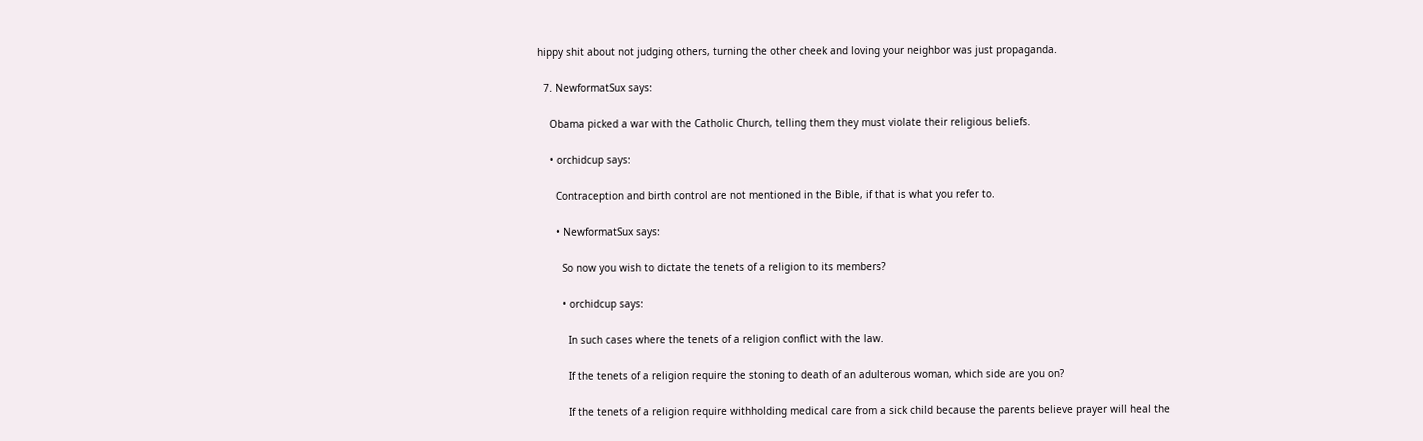hippy shit about not judging others, turning the other cheek and loving your neighbor was just propaganda.

  7. NewformatSux says:

    Obama picked a war with the Catholic Church, telling them they must violate their religious beliefs.

    • orchidcup says:

      Contraception and birth control are not mentioned in the Bible, if that is what you refer to.

      • NewformatSux says:

        So now you wish to dictate the tenets of a religion to its members?

        • orchidcup says:

          In such cases where the tenets of a religion conflict with the law.

          If the tenets of a religion require the stoning to death of an adulterous woman, which side are you on?

          If the tenets of a religion require withholding medical care from a sick child because the parents believe prayer will heal the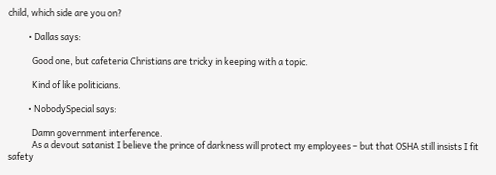child, which side are you on?

          • Dallas says:

            Good one, but cafeteria Christians are tricky in keeping with a topic.

            Kind of like politicians.

          • NobodySpecial says:

            Damn government interference.
            As a devout satanist I believe the prince of darkness will protect my employees – but that OSHA still insists I fit safety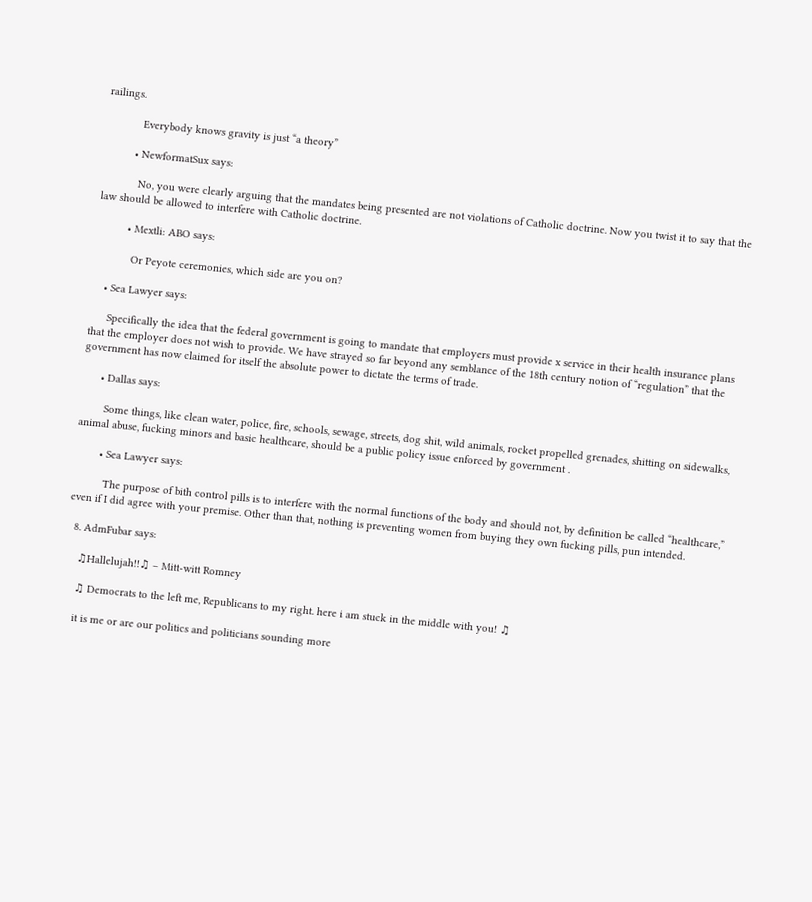railings.

            Everybody knows gravity is just “a theory”

          • NewformatSux says:

            No, you were clearly arguing that the mandates being presented are not violations of Catholic doctrine. Now you twist it to say that the law should be allowed to interfere with Catholic doctrine.

          • Mextli: ABO says:

            Or Peyote ceremonies, which side are you on?

    • Sea Lawyer says:

      Specifically the idea that the federal government is going to mandate that employers must provide x service in their health insurance plans that the employer does not wish to provide. We have strayed so far beyond any semblance of the 18th century notion of “regulation” that the government has now claimed for itself the absolute power to dictate the terms of trade.

      • Dallas says:

        Some things, like clean water, police, fire, schools, sewage, streets, dog shit, wild animals, rocket propelled grenades, shitting on sidewalks, animal abuse, fucking minors and basic healthcare, should be a public policy issue enforced by government .

        • Sea Lawyer says:

          The purpose of bith control pills is to interfere with the normal functions of the body and should not, by definition be called “healthcare,” even if I did agree with your premise. Other than that, nothing is preventing women from buying they own fucking pills, pun intended.

  8. AdmFubar says:

    ♫Hallelujah!!♫ – Mitt-witt Romney

    ♫ Democrats to the left me, Republicans to my right. here i am stuck in the middle with you! ♫

    it is me or are our politics and politicians sounding more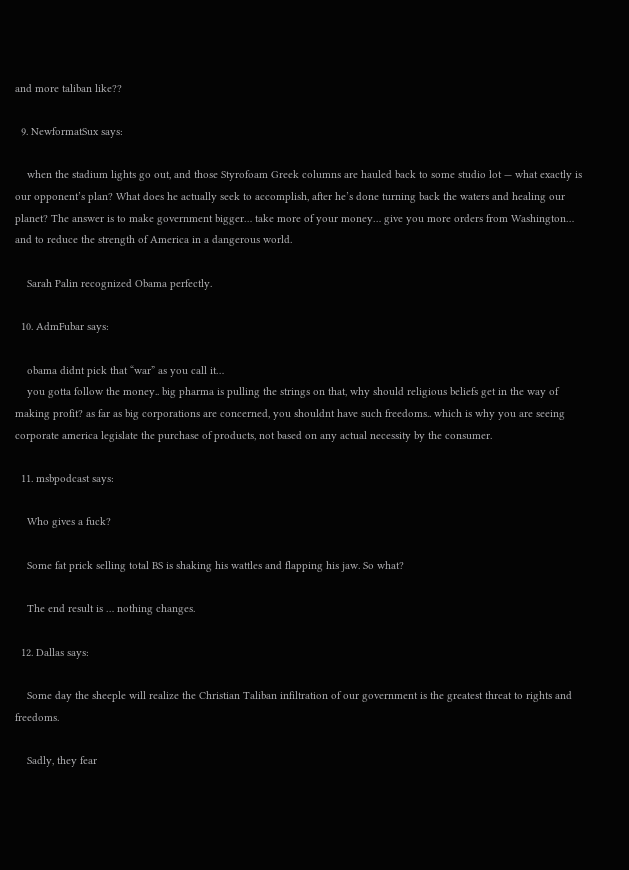and more taliban like??

  9. NewformatSux says:

    when the stadium lights go out, and those Styrofoam Greek columns are hauled back to some studio lot — what exactly is our opponent’s plan? What does he actually seek to accomplish, after he’s done turning back the waters and healing our planet? The answer is to make government bigger… take more of your money… give you more orders from Washington… and to reduce the strength of America in a dangerous world.

    Sarah Palin recognized Obama perfectly.

  10. AdmFubar says:

    obama didnt pick that “war” as you call it…
    you gotta follow the money.. big pharma is pulling the strings on that, why should religious beliefs get in the way of making profit? as far as big corporations are concerned, you shouldnt have such freedoms.. which is why you are seeing corporate america legislate the purchase of products, not based on any actual necessity by the consumer.

  11. msbpodcast says:

    Who gives a fuck?

    Some fat prick selling total BS is shaking his wattles and flapping his jaw. So what?

    The end result is … nothing changes.

  12. Dallas says:

    Some day the sheeple will realize the Christian Taliban infiltration of our government is the greatest threat to rights and freedoms.

    Sadly, they fear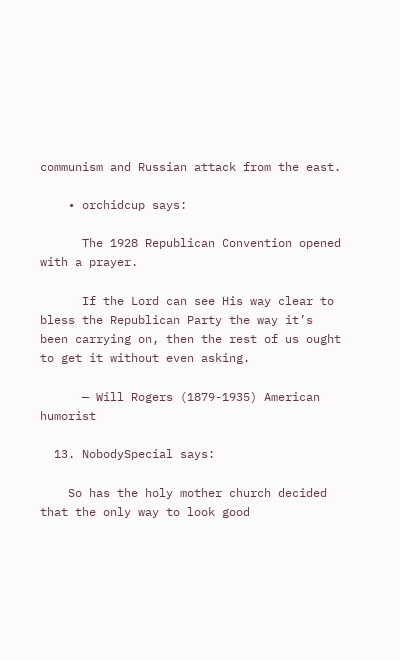communism and Russian attack from the east.

    • orchidcup says:

      The 1928 Republican Convention opened with a prayer.

      If the Lord can see His way clear to bless the Republican Party the way it’s been carrying on, then the rest of us ought to get it without even asking.

      — Will Rogers (1879-1935) American humorist

  13. NobodySpecial says:

    So has the holy mother church decided that the only way to look good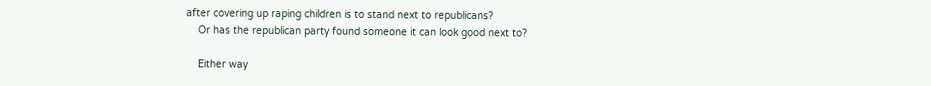after covering up raping children is to stand next to republicans?
    Or has the republican party found someone it can look good next to?

    Either way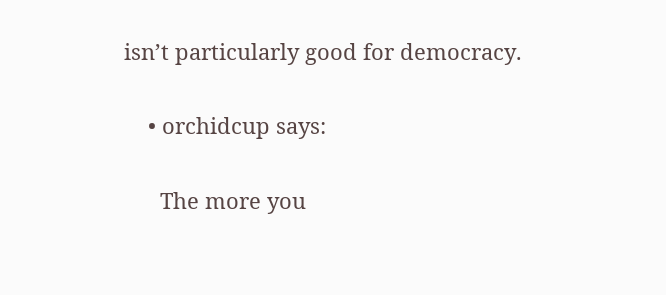isn’t particularly good for democracy.

    • orchidcup says:

      The more you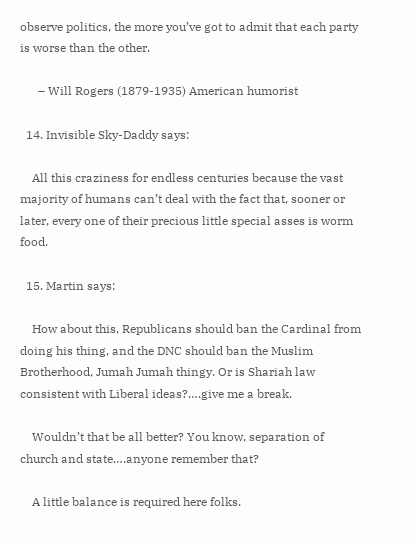observe politics, the more you’ve got to admit that each party is worse than the other.

      – Will Rogers (1879-1935) American humorist

  14. Invisible Sky-Daddy says:

    All this craziness for endless centuries because the vast majority of humans can’t deal with the fact that, sooner or later, every one of their precious little special asses is worm food.

  15. Martin says:

    How about this, Republicans should ban the Cardinal from doing his thing, and the DNC should ban the Muslim Brotherhood, Jumah Jumah thingy. Or is Shariah law consistent with Liberal ideas?….give me a break.

    Wouldn’t that be all better? You know, separation of church and state….anyone remember that?

    A little balance is required here folks.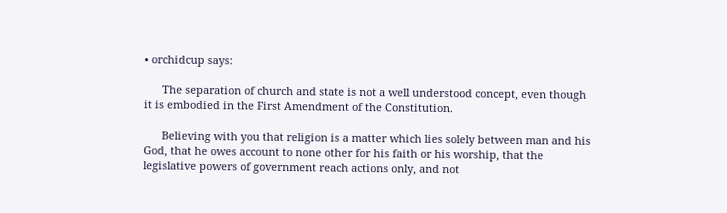• orchidcup says:

      The separation of church and state is not a well understood concept, even though it is embodied in the First Amendment of the Constitution.

      Believing with you that religion is a matter which lies solely between man and his God, that he owes account to none other for his faith or his worship, that the legislative powers of government reach actions only, and not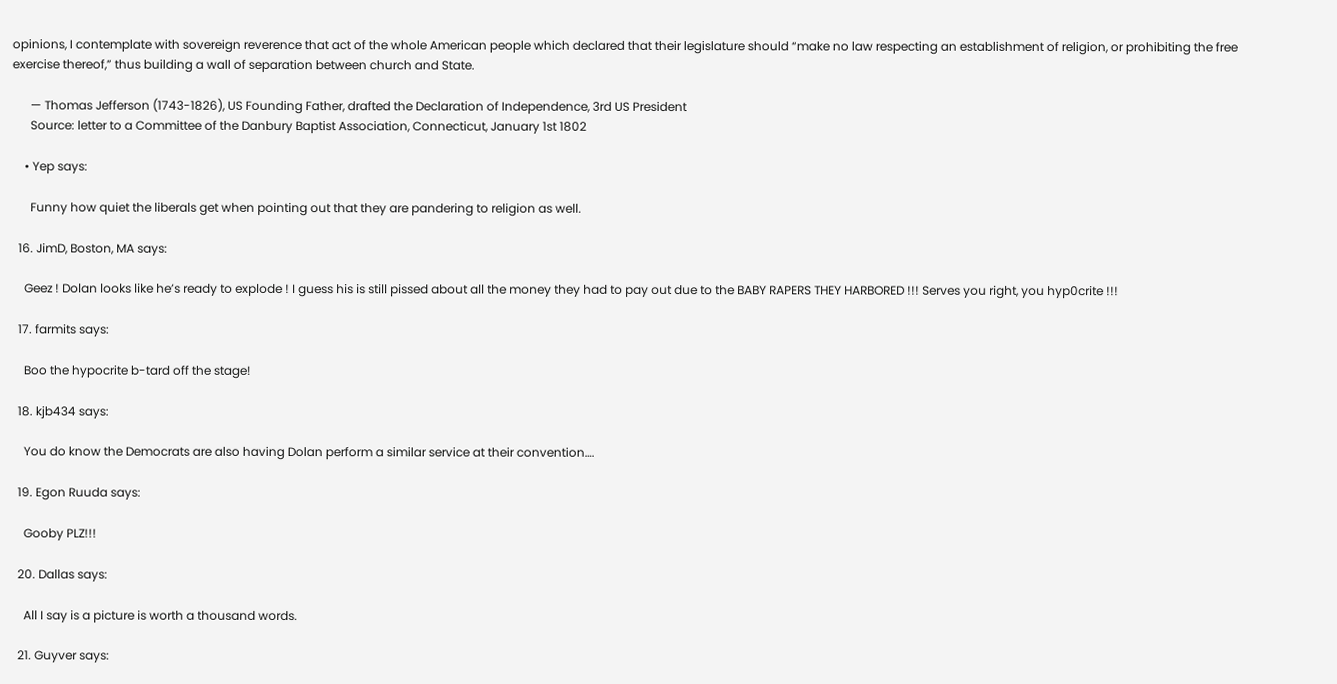opinions, I contemplate with sovereign reverence that act of the whole American people which declared that their legislature should “make no law respecting an establishment of religion, or prohibiting the free exercise thereof,” thus building a wall of separation between church and State.

      — Thomas Jefferson (1743-1826), US Founding Father, drafted the Declaration of Independence, 3rd US President
      Source: letter to a Committee of the Danbury Baptist Association, Connecticut, January 1st 1802

    • Yep says:

      Funny how quiet the liberals get when pointing out that they are pandering to religion as well.

  16. JimD, Boston, MA says:

    Geez ! Dolan looks like he’s ready to explode ! I guess his is still pissed about all the money they had to pay out due to the BABY RAPERS THEY HARBORED !!! Serves you right, you hyp0crite !!!

  17. farmits says:

    Boo the hypocrite b-tard off the stage!

  18. kjb434 says:

    You do know the Democrats are also having Dolan perform a similar service at their convention….

  19. Egon Ruuda says:

    Gooby PLZ!!!

  20. Dallas says:

    All I say is a picture is worth a thousand words.

  21. Guyver says: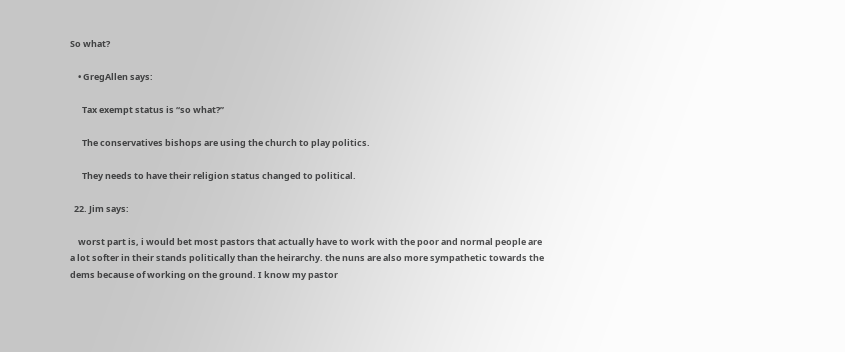So what?

    • GregAllen says:

      Tax exempt status is “so what?”

      The conservatives bishops are using the church to play politics.

      They needs to have their religion status changed to political.

  22. Jim says:

    worst part is, i would bet most pastors that actually have to work with the poor and normal people are a lot softer in their stands politically than the heirarchy. the nuns are also more sympathetic towards the dems because of working on the ground. I know my pastor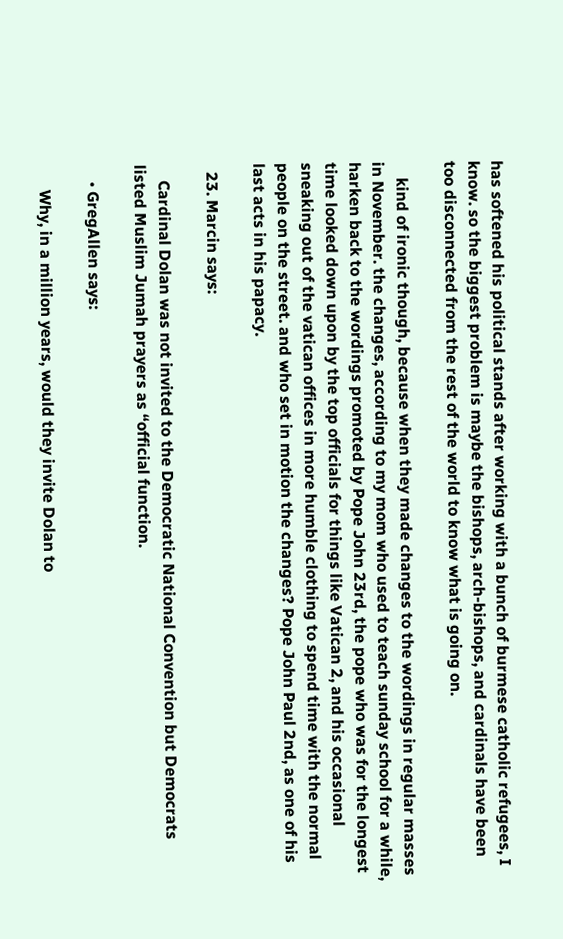has softened his political stands after working with a bunch of burmese catholic refugees, I know. so the biggest problem is maybe the bishops, arch-bishops, and cardinals have been too disconnected from the rest of the world to know what is going on.

    kind of ironic though, because when they made changes to the wordings in regular masses in November. the changes, according to my mom who used to teach sunday school for a while, harken back to the wordings promoted by Pope John 23rd, the pope who was for the longest time looked down upon by the top officials for things like Vatican 2, and his occasional sneaking out of the vatican offices in more humble clothing to spend time with the normal people on the street. and who set in motion the changes? Pope John Paul 2nd, as one of his last acts in his papacy.

  23. Marcin says:

    Cardinal Dolan was not invited to the Democratic National Convention but Democrats listed Muslim Jumah prayers as “official function.

    • GregAllen says:

      Why, in a million years, would they invite Dolan to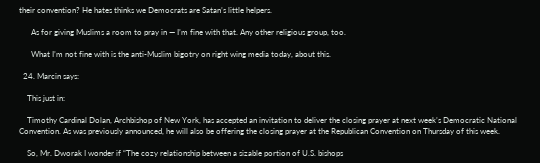their convention? He hates thinks we Democrats are Satan’s little helpers.

      As for giving Muslims a room to pray in — I’m fine with that. Any other religious group, too.

      What I’m not fine with is the anti-Muslim bigotry on right wing media today, about this.

  24. Marcin says:

    This just in:

    Timothy Cardinal Dolan, Archbishop of New York, has accepted an invitation to deliver the closing prayer at next week’s Democratic National Convention. As was previously announced, he will also be offering the closing prayer at the Republican Convention on Thursday of this week.

    So, Mr. Dworak I wonder if “The cozy relationship between a sizable portion of U.S. bishops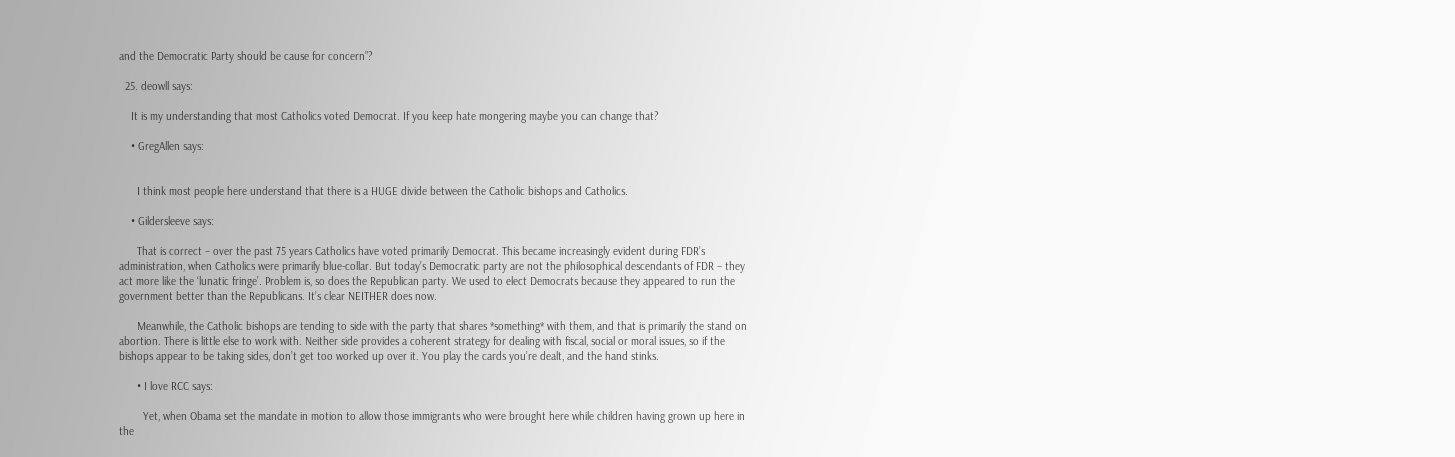and the Democratic Party should be cause for concern”?

  25. deowll says:

    It is my understanding that most Catholics voted Democrat. If you keep hate mongering maybe you can change that?

    • GregAllen says:


      I think most people here understand that there is a HUGE divide between the Catholic bishops and Catholics.

    • Gildersleeve says:

      That is correct – over the past 75 years Catholics have voted primarily Democrat. This became increasingly evident during FDR’s administration, when Catholics were primarily blue-collar. But today’s Democratic party are not the philosophical descendants of FDR – they act more like the ‘lunatic fringe’. Problem is, so does the Republican party. We used to elect Democrats because they appeared to run the government better than the Republicans. It’s clear NEITHER does now.

      Meanwhile, the Catholic bishops are tending to side with the party that shares *something* with them, and that is primarily the stand on abortion. There is little else to work with. Neither side provides a coherent strategy for dealing with fiscal, social or moral issues, so if the bishops appear to be taking sides, don’t get too worked up over it. You play the cards you’re dealt, and the hand stinks.

      • I love RCC says:

        Yet, when Obama set the mandate in motion to allow those immigrants who were brought here while children having grown up here in the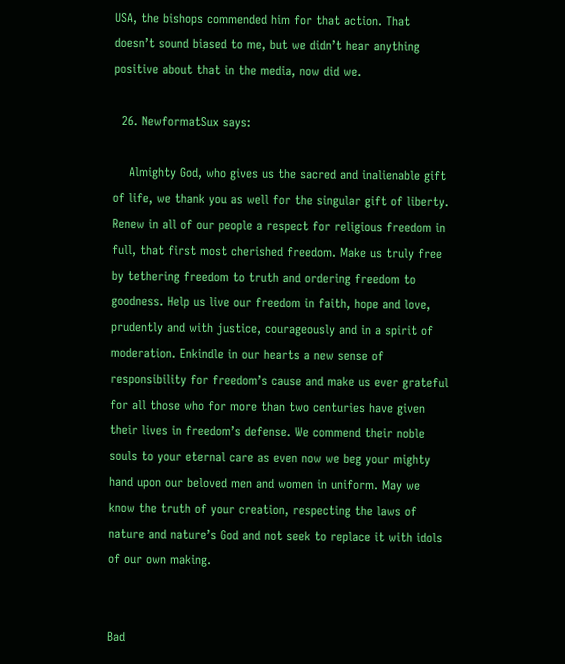USA, the bishops commended him for that action. That doesn’t sound biased to me, but we didn’t hear anything positive about that in the media, now did we.

  26. NewformatSux says:

    Almighty God, who gives us the sacred and inalienable gift of life, we thank you as well for the singular gift of liberty. Renew in all of our people a respect for religious freedom in full, that first most cherished freedom. Make us truly free by tethering freedom to truth and ordering freedom to goodness. Help us live our freedom in faith, hope and love, prudently and with justice, courageously and in a spirit of moderation. Enkindle in our hearts a new sense of responsibility for freedom’s cause and make us ever grateful for all those who for more than two centuries have given their lives in freedom’s defense. We commend their noble souls to your eternal care as even now we beg your mighty hand upon our beloved men and women in uniform. May we know the truth of your creation, respecting the laws of nature and nature’s God and not seek to replace it with idols of our own making.


Bad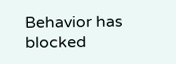Behavior has blocked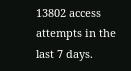13802 access attempts in the last 7 days.